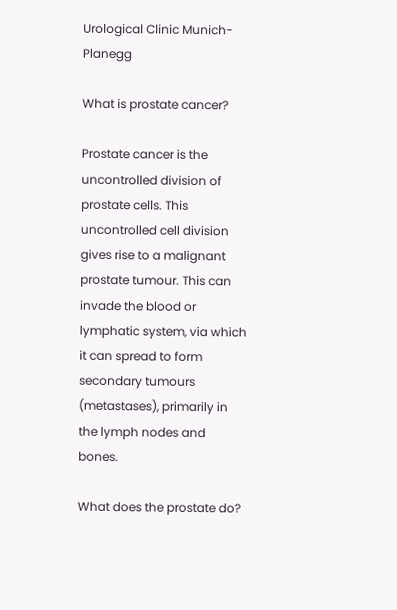Urological Clinic Munich-Planegg

What is prostate cancer?

Prostate cancer is the uncontrolled division of prostate cells. This uncontrolled cell division gives rise to a malignant prostate tumour. This can invade the blood or lymphatic system, via which it can spread to form secondary tumours (metastases), primarily in the lymph nodes and bones.

What does the prostate do?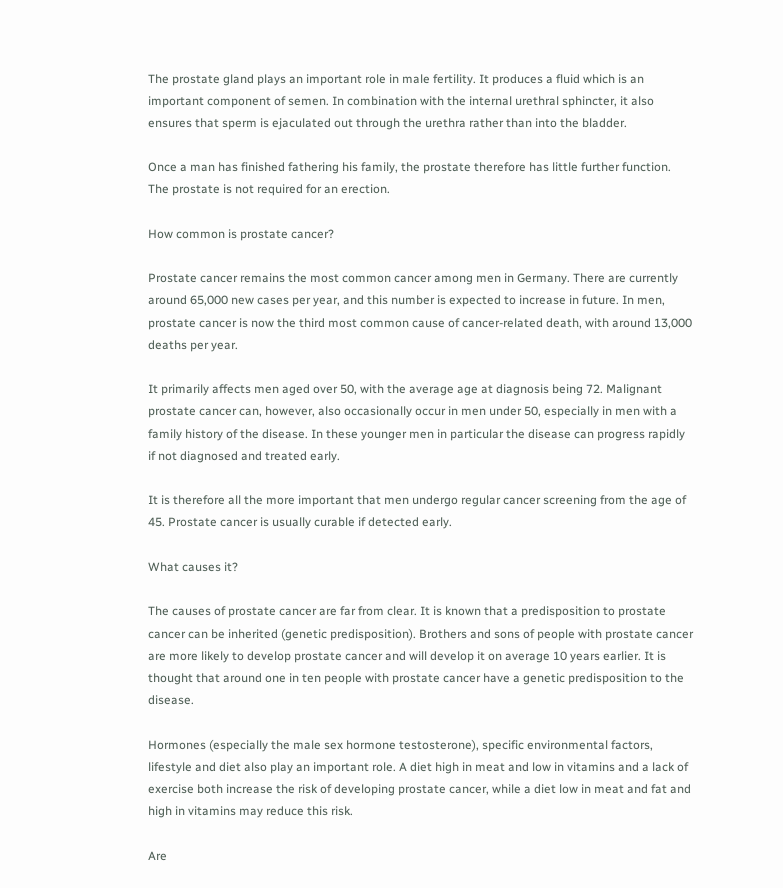The prostate gland plays an important role in male fertility. It produces a fluid which is an important component of semen. In combination with the internal urethral sphincter, it also ensures that sperm is ejaculated out through the urethra rather than into the bladder.

Once a man has finished fathering his family, the prostate therefore has little further function. The prostate is not required for an erection.

How common is prostate cancer?

Prostate cancer remains the most common cancer among men in Germany. There are currently around 65,000 new cases per year, and this number is expected to increase in future. In men, prostate cancer is now the third most common cause of cancer-related death, with around 13,000 deaths per year.

It primarily affects men aged over 50, with the average age at diagnosis being 72. Malignant prostate cancer can, however, also occasionally occur in men under 50, especially in men with a family history of the disease. In these younger men in particular the disease can progress rapidly if not diagnosed and treated early.

It is therefore all the more important that men undergo regular cancer screening from the age of 45. Prostate cancer is usually curable if detected early.

What causes it?

The causes of prostate cancer are far from clear. It is known that a predisposition to prostate cancer can be inherited (genetic predisposition). Brothers and sons of people with prostate cancer are more likely to develop prostate cancer and will develop it on average 10 years earlier. It is thought that around one in ten people with prostate cancer have a genetic predisposition to the disease.

Hormones (especially the male sex hormone testosterone), specific environmental factors, lifestyle and diet also play an important role. A diet high in meat and low in vitamins and a lack of exercise both increase the risk of developing prostate cancer, while a diet low in meat and fat and high in vitamins may reduce this risk.

Are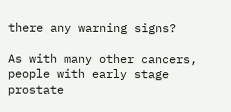there any warning signs?

As with many other cancers, people with early stage prostate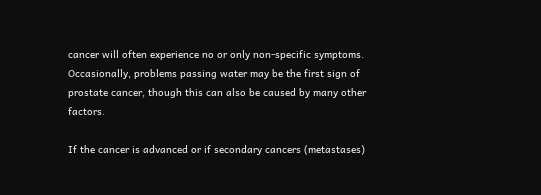cancer will often experience no or only non-specific symptoms. Occasionally, problems passing water may be the first sign of prostate cancer, though this can also be caused by many other factors.

If the cancer is advanced or if secondary cancers (metastases)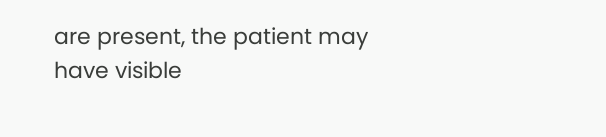are present, the patient may have visible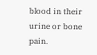blood in their urine or bone pain.